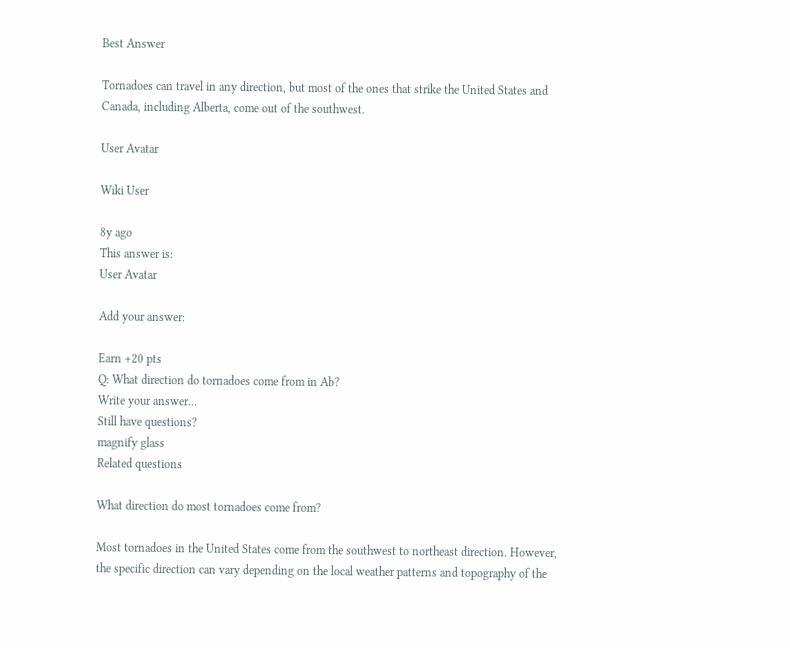Best Answer

Tornadoes can travel in any direction, but most of the ones that strike the United States and Canada, including Alberta, come out of the southwest.

User Avatar

Wiki User

8y ago
This answer is:
User Avatar

Add your answer:

Earn +20 pts
Q: What direction do tornadoes come from in Ab?
Write your answer...
Still have questions?
magnify glass
Related questions

What direction do most tornadoes come from?

Most tornadoes in the United States come from the southwest to northeast direction. However, the specific direction can vary depending on the local weather patterns and topography of the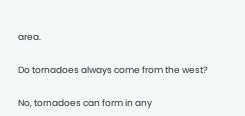area.

Do tornadoes always come from the west?

No, tornadoes can form in any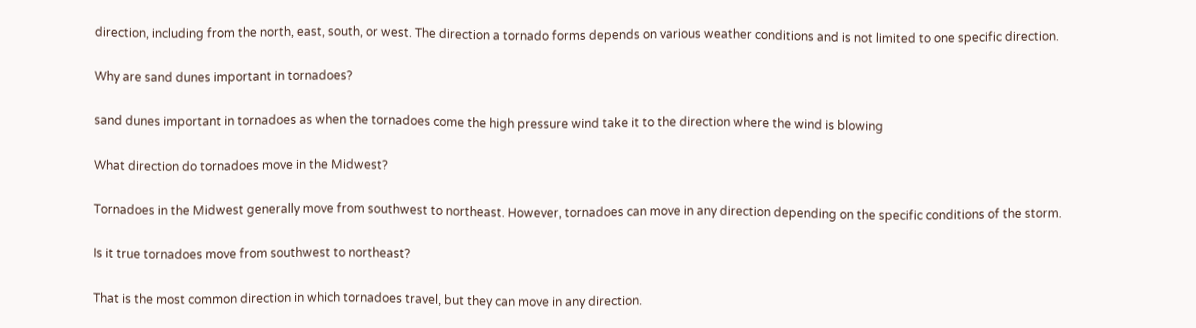direction, including from the north, east, south, or west. The direction a tornado forms depends on various weather conditions and is not limited to one specific direction.

Why are sand dunes important in tornadoes?

sand dunes important in tornadoes as when the tornadoes come the high pressure wind take it to the direction where the wind is blowing

What direction do tornadoes move in the Midwest?

Tornadoes in the Midwest generally move from southwest to northeast. However, tornadoes can move in any direction depending on the specific conditions of the storm.

Is it true tornadoes move from southwest to northeast?

That is the most common direction in which tornadoes travel, but they can move in any direction.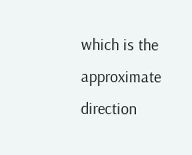which is the approximate direction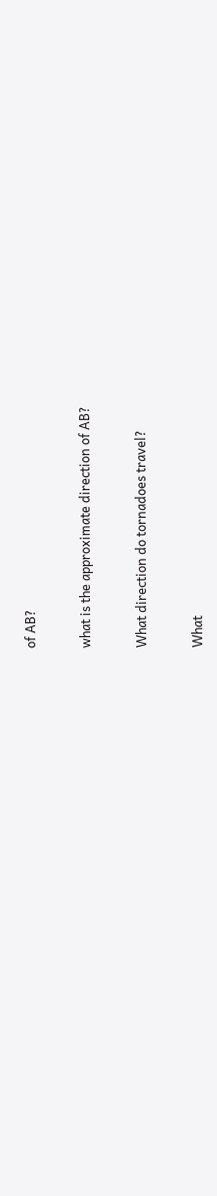of AB?


what is the approximate direction of AB?


What direction do tornadoes travel?


What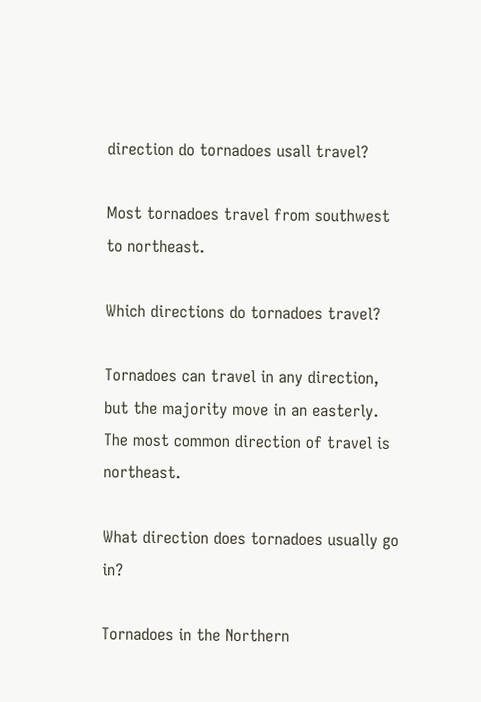direction do tornadoes usall travel?

Most tornadoes travel from southwest to northeast.

Which directions do tornadoes travel?

Tornadoes can travel in any direction, but the majority move in an easterly. The most common direction of travel is northeast.

What direction does tornadoes usually go in?

Tornadoes in the Northern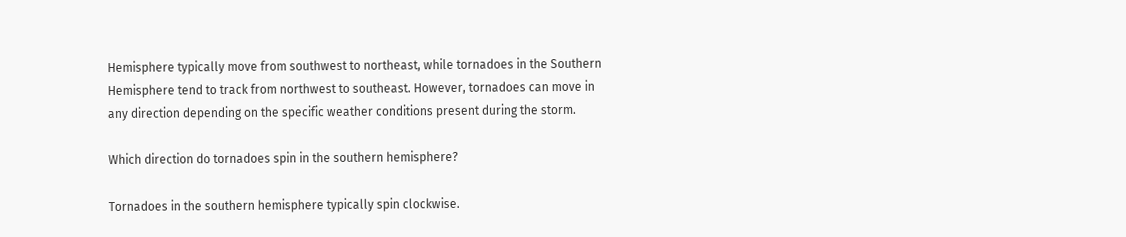Hemisphere typically move from southwest to northeast, while tornadoes in the Southern Hemisphere tend to track from northwest to southeast. However, tornadoes can move in any direction depending on the specific weather conditions present during the storm.

Which direction do tornadoes spin in the southern hemisphere?

Tornadoes in the southern hemisphere typically spin clockwise.